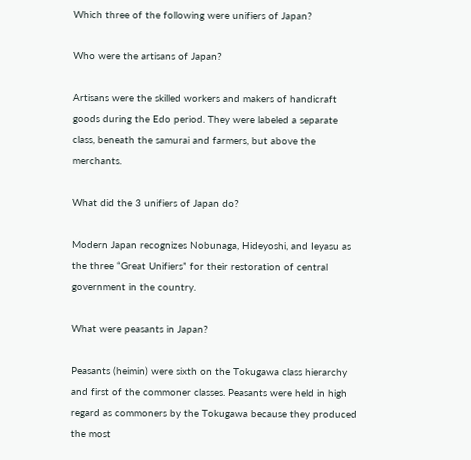Which three of the following were unifiers of Japan?

Who were the artisans of Japan?

Artisans were the skilled workers and makers of handicraft goods during the Edo period. They were labeled a separate class, beneath the samurai and farmers, but above the merchants.

What did the 3 unifiers of Japan do?

Modern Japan recognizes Nobunaga, Hideyoshi, and Ieyasu as the three “Great Unifiers” for their restoration of central government in the country.

What were peasants in Japan?

Peasants (heimin) were sixth on the Tokugawa class hierarchy and first of the commoner classes. Peasants were held in high regard as commoners by the Tokugawa because they produced the most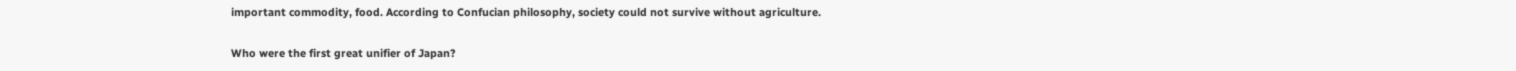important commodity, food. According to Confucian philosophy, society could not survive without agriculture.

Who were the first great unifier of Japan?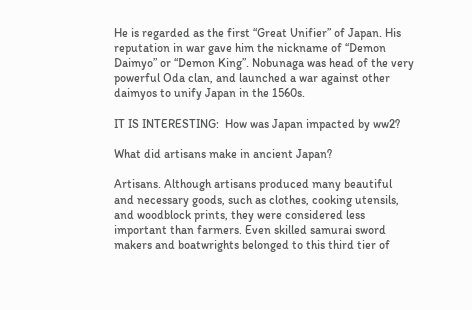He is regarded as the first “Great Unifier” of Japan. His reputation in war gave him the nickname of “Demon Daimyo” or “Demon King”. Nobunaga was head of the very powerful Oda clan, and launched a war against other daimyos to unify Japan in the 1560s.

IT IS INTERESTING:  How was Japan impacted by ww2?

What did artisans make in ancient Japan?

Artisans. Although artisans produced many beautiful and necessary goods, such as clothes, cooking utensils, and woodblock prints, they were considered less important than farmers. Even skilled samurai sword makers and boatwrights belonged to this third tier of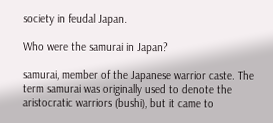society in feudal Japan.

Who were the samurai in Japan?

samurai, member of the Japanese warrior caste. The term samurai was originally used to denote the aristocratic warriors (bushi), but it came to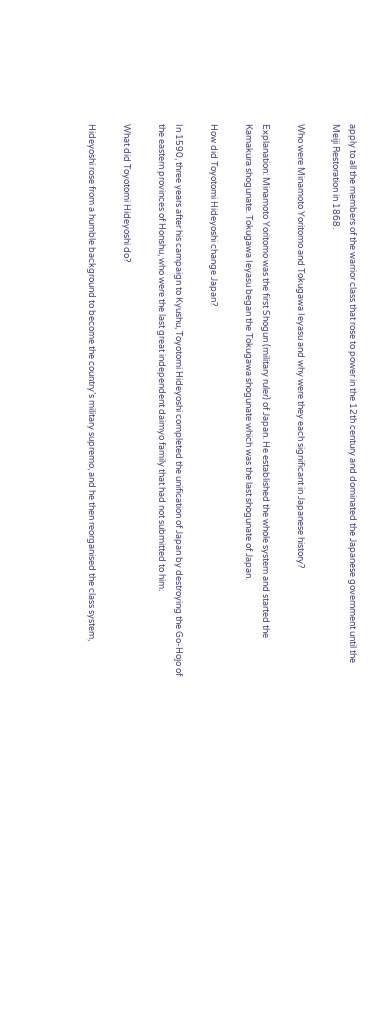apply to all the members of the warrior class that rose to power in the 12th century and dominated the Japanese government until the Meiji Restoration in 1868.

Who were Minamoto Yoritomo and Tokugawa Ieyasu and why were they each significant in Japanese history?

Explanation: Minamoto Yoritomo was the first Shogun (military ruler) of Japan. He established the whole system and started the Kamakura shogunate. Tokugawa Ieyasu began the Tokugawa shogunate which was the last shogunate of Japan.

How did Toyotomi Hideyoshi change Japan?

In 1590, three years after his campaign to Kyushu, Toyotomi Hideyoshi completed the unification of Japan by destroying the Go-Hojo of the eastern provinces of Honshu, who were the last great independent daimyo family that had not submitted to him.

What did Toyotomi Hideyoshi do?

Hideyoshi rose from a humble background to become the country’s military supremo, and he then reorganised the class system,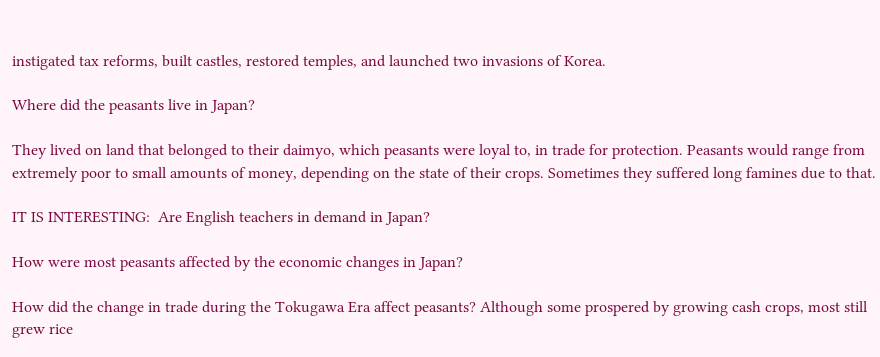instigated tax reforms, built castles, restored temples, and launched two invasions of Korea.

Where did the peasants live in Japan?

They lived on land that belonged to their daimyo, which peasants were loyal to, in trade for protection. Peasants would range from extremely poor to small amounts of money, depending on the state of their crops. Sometimes they suffered long famines due to that.

IT IS INTERESTING:  Are English teachers in demand in Japan?

How were most peasants affected by the economic changes in Japan?

How did the change in trade during the Tokugawa Era affect peasants? Although some prospered by growing cash crops, most still grew rice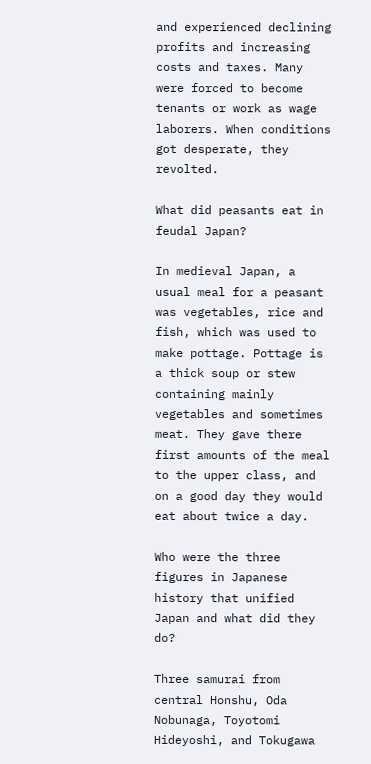and experienced declining profits and increasing costs and taxes. Many were forced to become tenants or work as wage laborers. When conditions got desperate, they revolted.

What did peasants eat in feudal Japan?

In medieval Japan, a usual meal for a peasant was vegetables, rice and fish, which was used to make pottage. Pottage is a thick soup or stew containing mainly vegetables and sometimes meat. They gave there first amounts of the meal to the upper class, and on a good day they would eat about twice a day.

Who were the three figures in Japanese history that unified Japan and what did they do?

Three samurai from central Honshu, Oda Nobunaga, Toyotomi Hideyoshi, and Tokugawa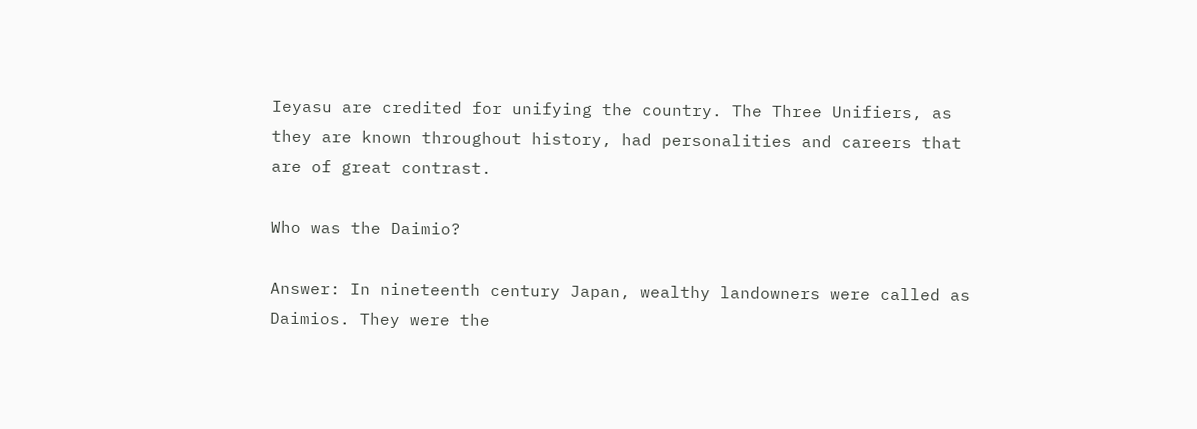Ieyasu are credited for unifying the country. The Three Unifiers, as they are known throughout history, had personalities and careers that are of great contrast.

Who was the Daimio?

Answer: In nineteenth century Japan, wealthy landowners were called as Daimios. They were the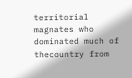territorial magnates who dominated much of thecountry from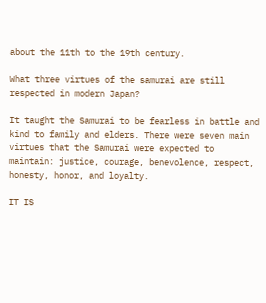about the 11th to the 19th century.

What three virtues of the samurai are still respected in modern Japan?

It taught the Samurai to be fearless in battle and kind to family and elders. There were seven main virtues that the Samurai were expected to maintain: justice, courage, benevolence, respect, honesty, honor, and loyalty.

IT IS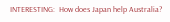INTERESTING:  How does Japan help Australia?